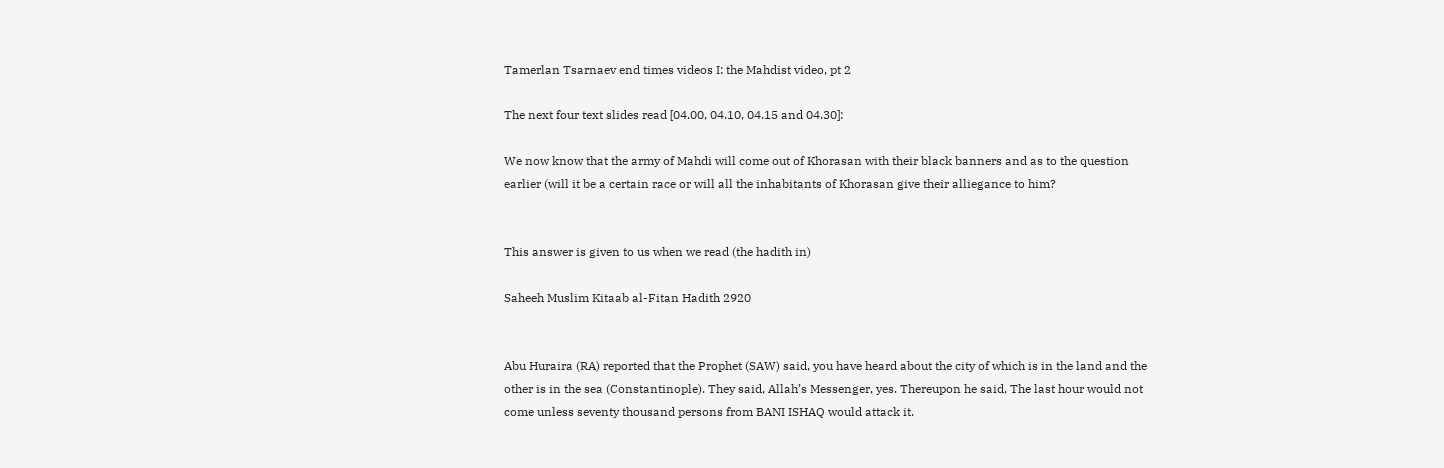Tamerlan Tsarnaev end times videos I: the Mahdist video, pt 2

The next four text slides read [04.00, 04.10, 04.15 and 04.30]:

We now know that the army of Mahdi will come out of Khorasan with their black banners and as to the question earlier (will it be a certain race or will all the inhabitants of Khorasan give their alliegance to him?


This answer is given to us when we read (the hadith in)

Saheeh Muslim Kitaab al-Fitan Hadith 2920


Abu Huraira (RA) reported that the Prophet (SAW) said, you have heard about the city of which is in the land and the other is in the sea (Constantinople). They said, Allah’s Messenger, yes. Thereupon he said, The last hour would not come unless seventy thousand persons from BANI ISHAQ would attack it.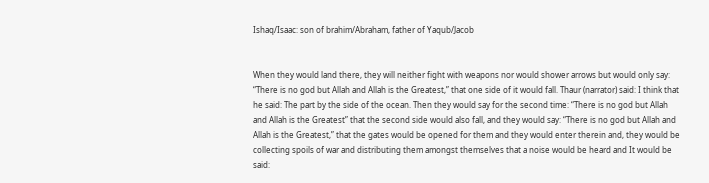Ishaq/Isaac: son of brahim/Abraham, father of Yaqub/Jacob


When they would land there, they will neither fight with weapons nor would shower arrows but would only say: “There is no god but Allah and Allah is the Greatest,” that one side of it would fall. Thaur (narrator) said: I think that he said: The part by the side of the ocean. Then they would say for the second time: “There is no god but Allah and Allah is the Greatest” that the second side would also fall, and they would say: “There is no god but Allah and Allah is the Greatest,” that the gates would be opened for them and they would enter therein and, they would be collecting spoils of war and distributing them amongst themselves that a noise would be heard and It would be said: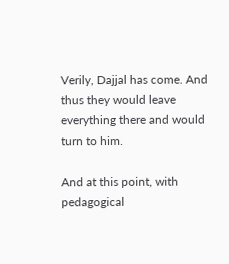Verily, Dajjal has come. And thus they would leave everything there and would turn to him.

And at this point, with pedagogical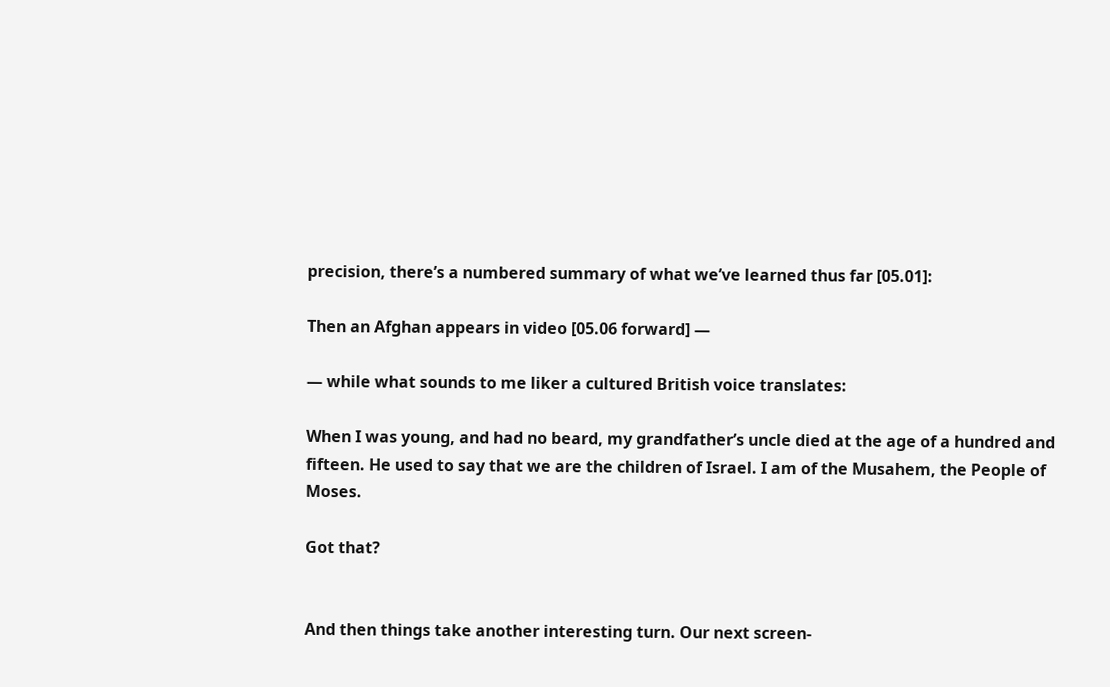precision, there’s a numbered summary of what we’ve learned thus far [05.01]:

Then an Afghan appears in video [05.06 forward] —

— while what sounds to me liker a cultured British voice translates:

When I was young, and had no beard, my grandfather’s uncle died at the age of a hundred and fifteen. He used to say that we are the children of Israel. I am of the Musahem, the People of Moses.

Got that?


And then things take another interesting turn. Our next screen-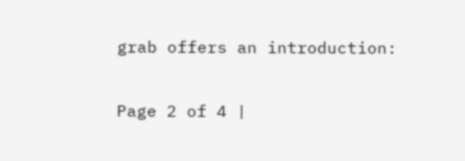grab offers an introduction:

Page 2 of 4 |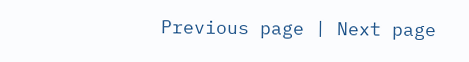Previous page | Next page